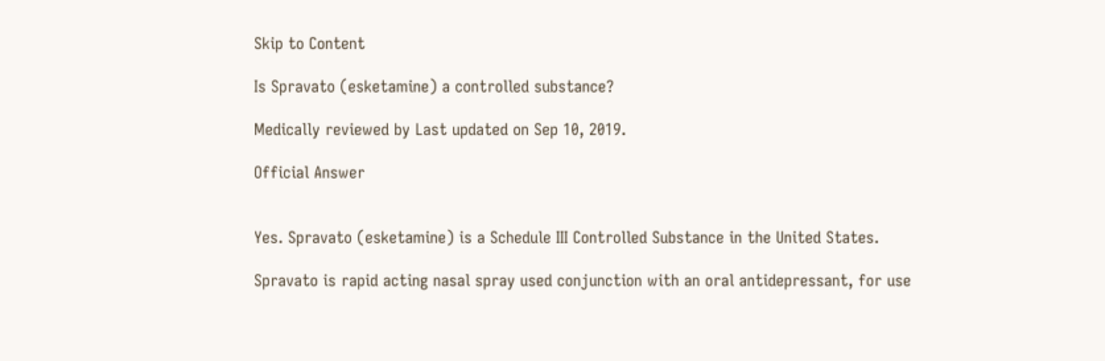Skip to Content

Is Spravato (esketamine) a controlled substance?

Medically reviewed by Last updated on Sep 10, 2019.

Official Answer


Yes. Spravato (esketamine) is a Schedule III Controlled Substance in the United States.

Spravato is rapid acting nasal spray used conjunction with an oral antidepressant, for use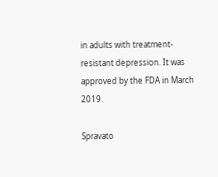in adults with treatment-resistant depression. It was approved by the FDA in March 2019.

Spravato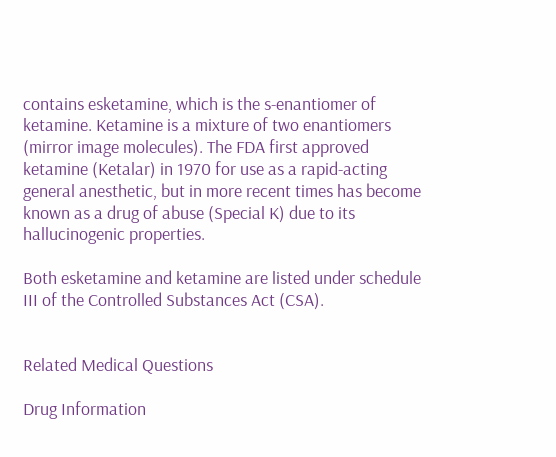contains esketamine, which is the s-enantiomer of ketamine. Ketamine is a mixture of two enantiomers (mirror image molecules). The FDA first approved ketamine (Ketalar) in 1970 for use as a rapid-acting general anesthetic, but in more recent times has become known as a drug of abuse (Special K) due to its hallucinogenic properties.

Both esketamine and ketamine are listed under schedule III of the Controlled Substances Act (CSA).


Related Medical Questions

Drug Information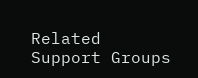Related Support Groups